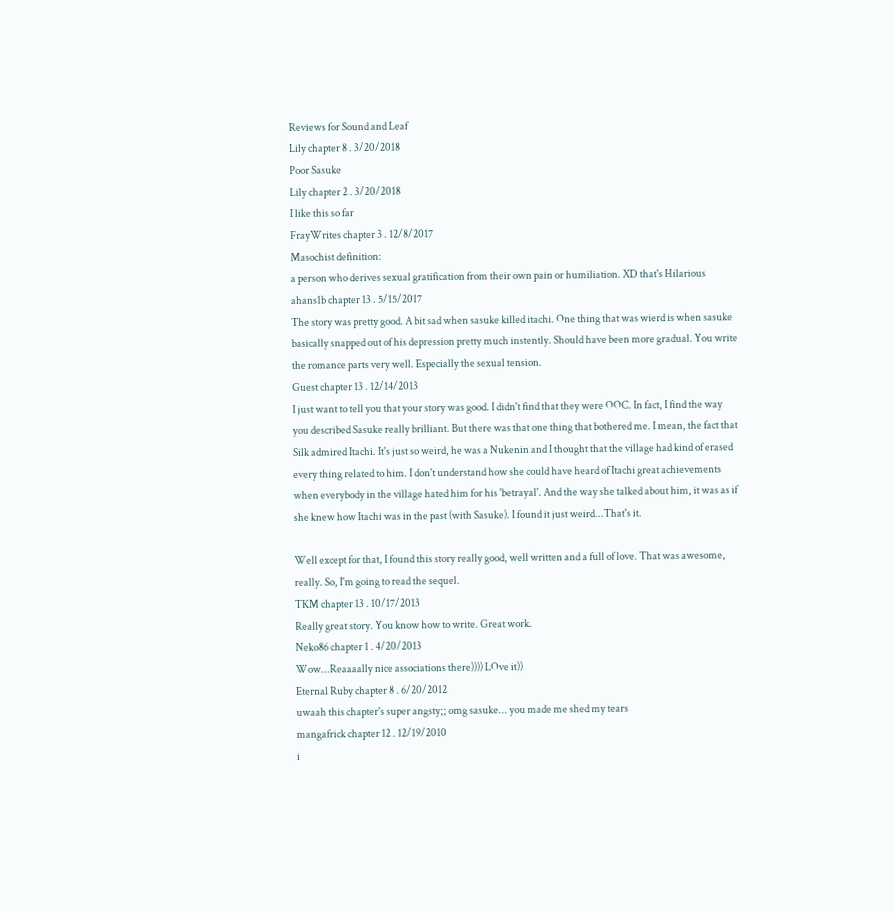Reviews for Sound and Leaf
Lily chapter 8 . 3/20/2018
Poor Sasuke
Lily chapter 2 . 3/20/2018
I like this so far
FrayWrites chapter 3 . 12/8/2017
Masochist definition:
a person who derives sexual gratification from their own pain or humiliation. XD that's Hilarious
ahans1b chapter 13 . 5/15/2017
The story was pretty good. A bit sad when sasuke killed itachi. One thing that was wierd is when sasuke basically snapped out of his depression pretty much instently. Should have been more gradual. You write the romance parts very well. Especially the sexual tension.
Guest chapter 13 . 12/14/2013
I just want to tell you that your story was good. I didn't find that they were OOC. In fact, I find the way you described Sasuke really brilliant. But there was that one thing that bothered me. I mean, the fact that Silk admired Itachi. It's just so weird, he was a Nukenin and I thought that the village had kind of erased every thing related to him. I don't understand how she could have heard of Itachi great achievements when everybody in the village hated him for his 'betrayal'. And the way she talked about him, it was as if she knew how Itachi was in the past (with Sasuke). I found it just weird...That's it.

Well except for that, I found this story really good, well written and a full of love. That was awesome, really. So, I'm going to read the sequel.
TKM chapter 13 . 10/17/2013
Really great story. You know how to write. Great work.
Neko86 chapter 1 . 4/20/2013
Wow...Reaaaally nice associations there)))) LOve it))
Eternal Ruby chapter 8 . 6/20/2012
uwaah this chapter's super angsty;; omg sasuke... you made me shed my tears
mangafrick chapter 12 . 12/19/2010
i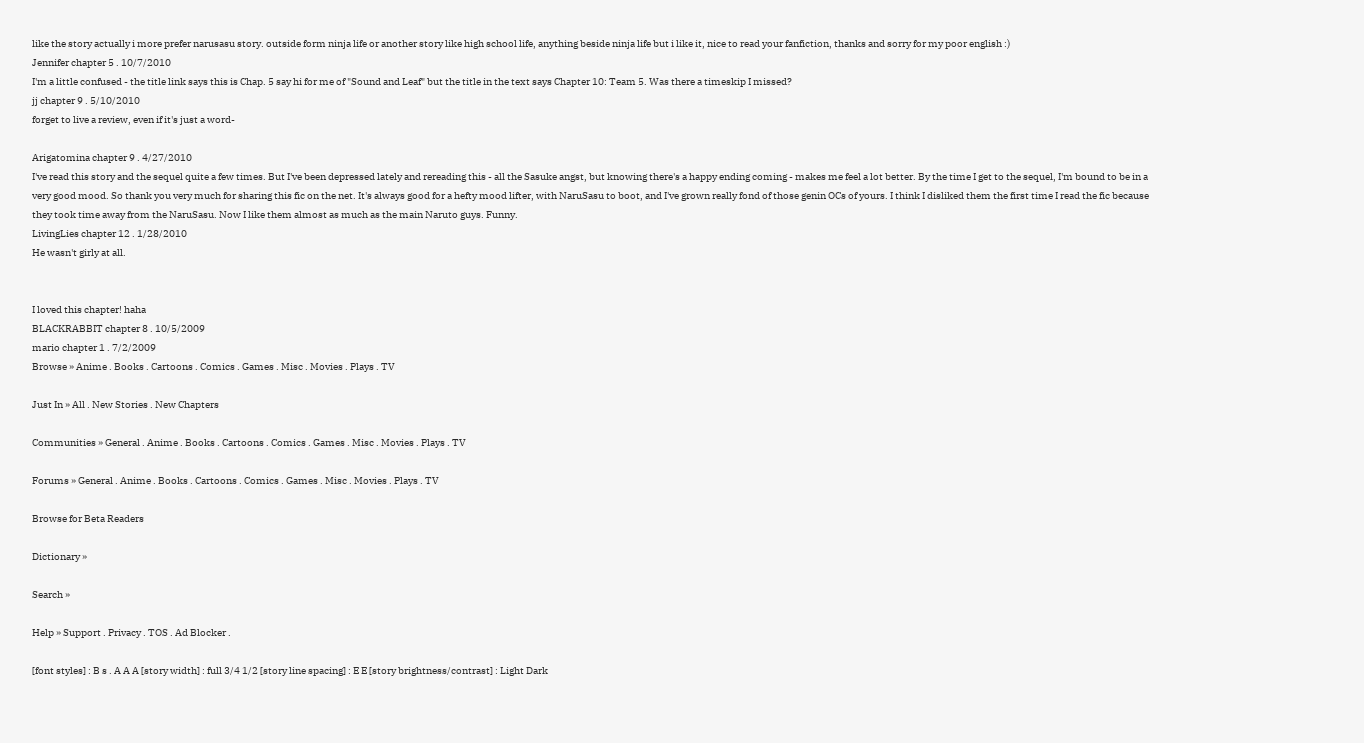like the story actually i more prefer narusasu story. outside form ninja life or another story like high school life, anything beside ninja life but i like it, nice to read your fanfiction, thanks and sorry for my poor english :)
Jennifer chapter 5 . 10/7/2010
I'm a little confused - the title link says this is Chap. 5 say hi for me of "Sound and Leaf" but the title in the text says Chapter 10: Team 5. Was there a timeskip I missed?
jj chapter 9 . 5/10/2010
forget to live a review, even if it's just a word-

Arigatomina chapter 9 . 4/27/2010
I've read this story and the sequel quite a few times. But I've been depressed lately and rereading this - all the Sasuke angst, but knowing there's a happy ending coming - makes me feel a lot better. By the time I get to the sequel, I'm bound to be in a very good mood. So thank you very much for sharing this fic on the net. It's always good for a hefty mood lifter, with NaruSasu to boot, and I've grown really fond of those genin OCs of yours. I think I disliked them the first time I read the fic because they took time away from the NaruSasu. Now I like them almost as much as the main Naruto guys. Funny.
LivingLies chapter 12 . 1/28/2010
He wasn't girly at all.


I loved this chapter! haha
BLACKRABBIT chapter 8 . 10/5/2009
mario chapter 1 . 7/2/2009
Browse » Anime . Books . Cartoons . Comics . Games . Misc . Movies . Plays . TV

Just In » All . New Stories . New Chapters

Communities » General . Anime . Books . Cartoons . Comics . Games . Misc . Movies . Plays . TV

Forums » General . Anime . Books . Cartoons . Comics . Games . Misc . Movies . Plays . TV

Browse for Beta Readers

Dictionary »

Search »

Help » Support . Privacy . TOS . Ad Blocker .

[font styles] : B s . A A A [story width] : full 3/4 1/2 [story line spacing] : E E [story brightness/contrast] : Light Dark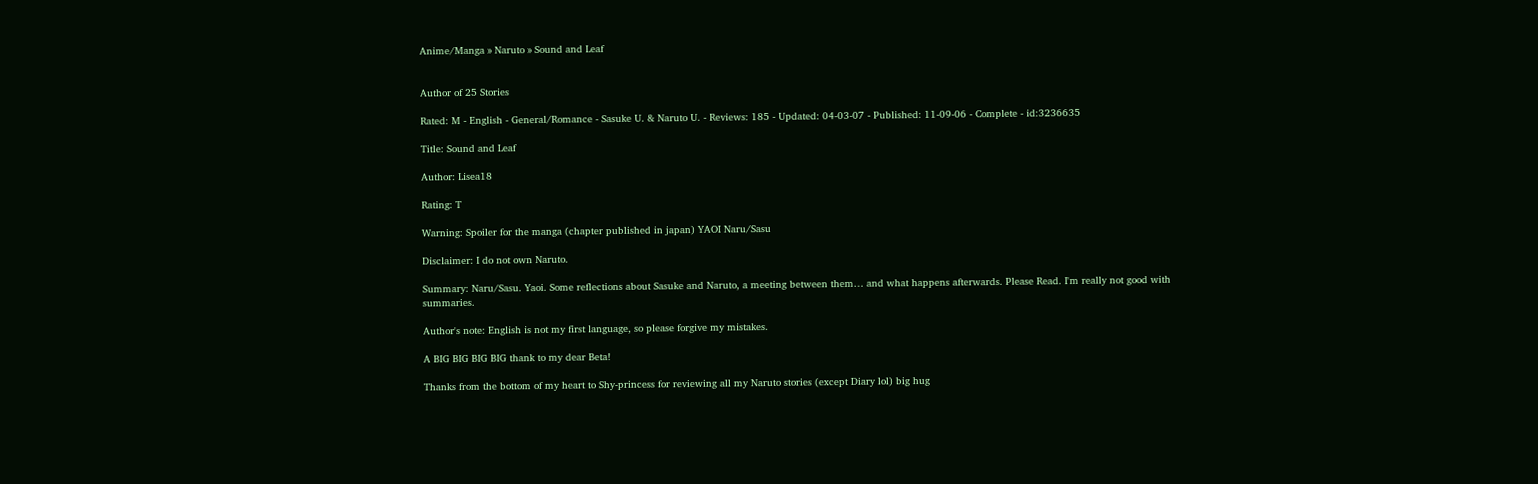Anime/Manga » Naruto » Sound and Leaf


Author of 25 Stories

Rated: M - English - General/Romance - Sasuke U. & Naruto U. - Reviews: 185 - Updated: 04-03-07 - Published: 11-09-06 - Complete - id:3236635

Title: Sound and Leaf

Author: Lisea18

Rating: T

Warning: Spoiler for the manga (chapter published in japan) YAOI Naru/Sasu

Disclaimer: I do not own Naruto.

Summary: Naru/Sasu. Yaoi. Some reflections about Sasuke and Naruto, a meeting between them… and what happens afterwards. Please Read. I'm really not good with summaries.

Author's note: English is not my first language, so please forgive my mistakes.

A BIG BIG BIG BIG thank to my dear Beta!

Thanks from the bottom of my heart to Shy-princess for reviewing all my Naruto stories (except Diary lol) big hug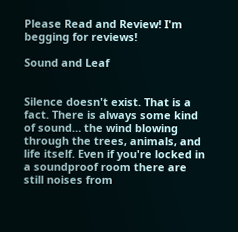Please Read and Review! I'm begging for reviews!

Sound and Leaf


Silence doesn't exist. That is a fact. There is always some kind of sound… the wind blowing through the trees, animals, and life itself. Even if you're locked in a soundproof room there are still noises from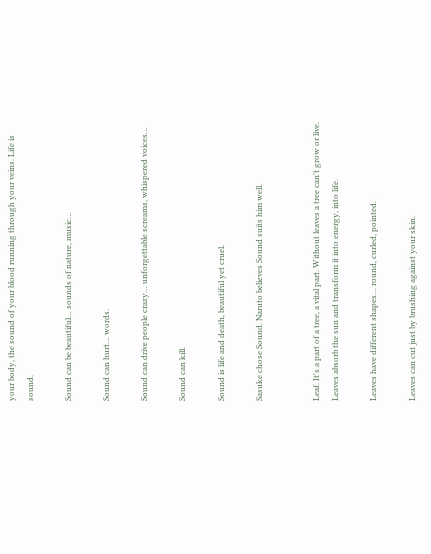your body, the sound of your blood running through your veins. Life is sound.

Sound can be beautiful… sounds of nature, music…

Sound can hurt… words.

Sound can drive people crazy… unforgettable screams, whispered voices…

Sound can kill.

Sound is life and death, beautiful yet cruel.

Sasuke chose Sound. Naruto believes Sound suits him well.


Leaf. It's a part of a tree, a vital part. Without leaves a tree can't grow or live. Leaves absorb the sun and transform it into energy, into life.

Leaves have different shapes… round, curled, pointed.

Leaves can cut just by brushing against your skin.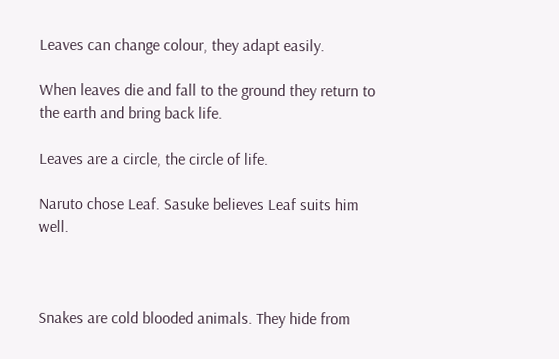Leaves can change colour, they adapt easily.

When leaves die and fall to the ground they return to the earth and bring back life.

Leaves are a circle, the circle of life.

Naruto chose Leaf. Sasuke believes Leaf suits him well.



Snakes are cold blooded animals. They hide from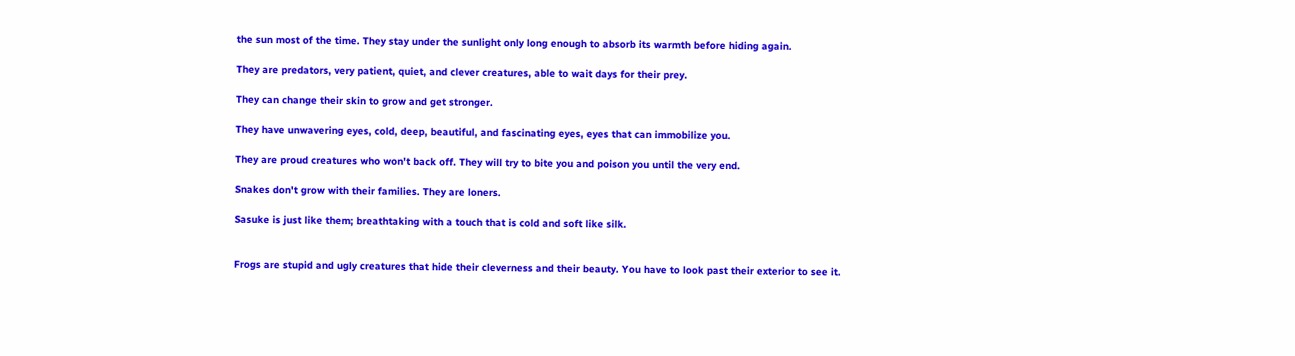the sun most of the time. They stay under the sunlight only long enough to absorb its warmth before hiding again.

They are predators, very patient, quiet, and clever creatures, able to wait days for their prey.

They can change their skin to grow and get stronger.

They have unwavering eyes, cold, deep, beautiful, and fascinating eyes, eyes that can immobilize you.

They are proud creatures who won't back off. They will try to bite you and poison you until the very end.

Snakes don't grow with their families. They are loners.

Sasuke is just like them; breathtaking with a touch that is cold and soft like silk.


Frogs are stupid and ugly creatures that hide their cleverness and their beauty. You have to look past their exterior to see it.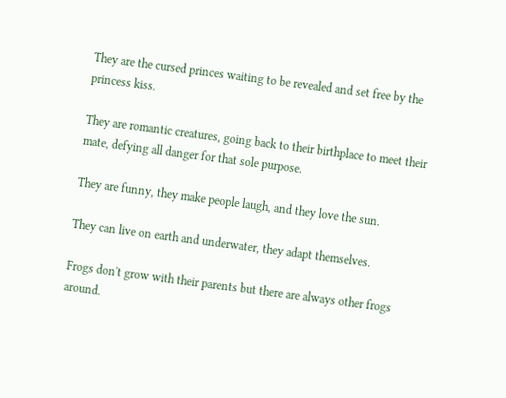They are the cursed princes waiting to be revealed and set free by the princess kiss.

They are romantic creatures, going back to their birthplace to meet their mate, defying all danger for that sole purpose.

They are funny, they make people laugh, and they love the sun.

They can live on earth and underwater, they adapt themselves.

Frogs don't grow with their parents but there are always other frogs around.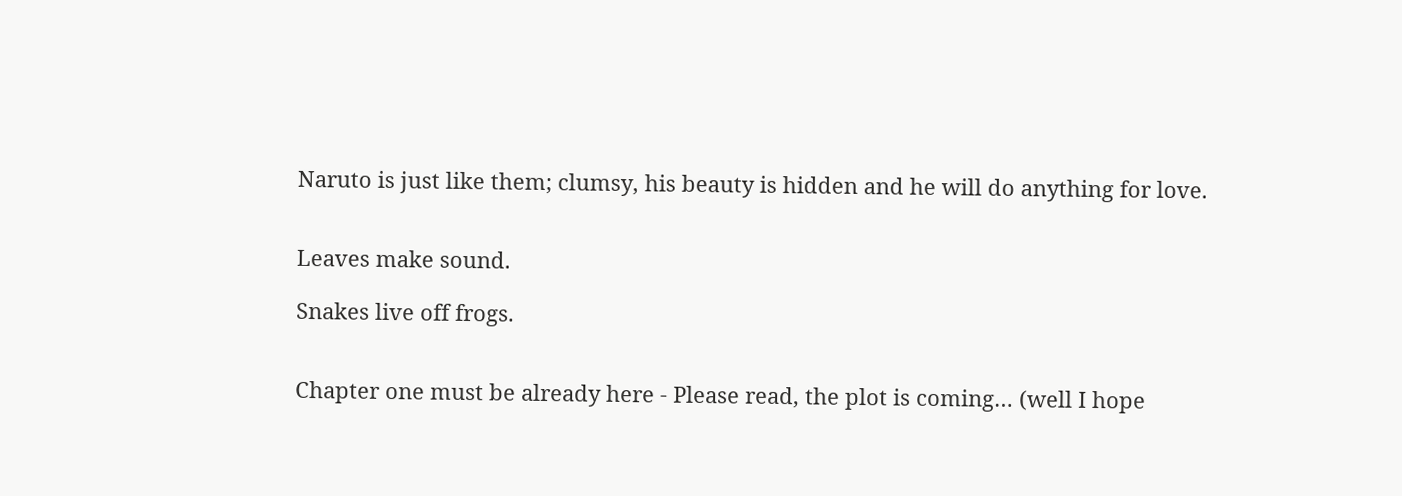Naruto is just like them; clumsy, his beauty is hidden and he will do anything for love.


Leaves make sound.

Snakes live off frogs.


Chapter one must be already here - Please read, the plot is coming… (well I hope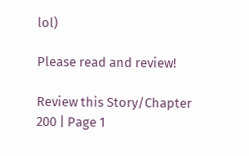lol)

Please read and review!

Review this Story/Chapter
200 | Page 1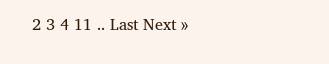2 3 4 11 .. Last Next »